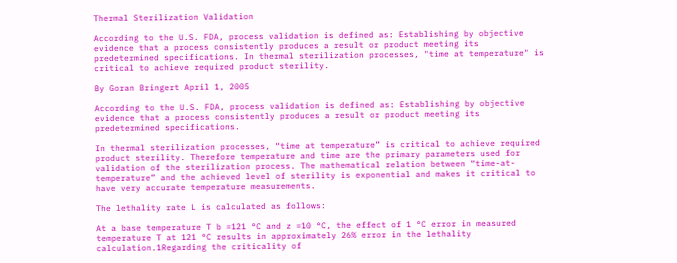Thermal Sterilization Validation

According to the U.S. FDA, process validation is defined as: Establishing by objective evidence that a process consistently produces a result or product meeting its predetermined specifications. In thermal sterilization processes, "time at temperature" is critical to achieve required product sterility.

By Goran Bringert April 1, 2005

According to the U.S. FDA, process validation is defined as: Establishing by objective evidence that a process consistently produces a result or product meeting its predetermined specifications.

In thermal sterilization processes, “time at temperature” is critical to achieve required product sterility. Therefore temperature and time are the primary parameters used for validation of the sterilization process. The mathematical relation between “time-at-temperature” and the achieved level of sterility is exponential and makes it critical to have very accurate temperature measurements.

The lethality rate L is calculated as follows:

At a base temperature T b =121 °C and z =10 °C, the effect of 1 °C error in measured temperature T at 121 °C results in approximately 26% error in the lethality calculation.1Regarding the criticality of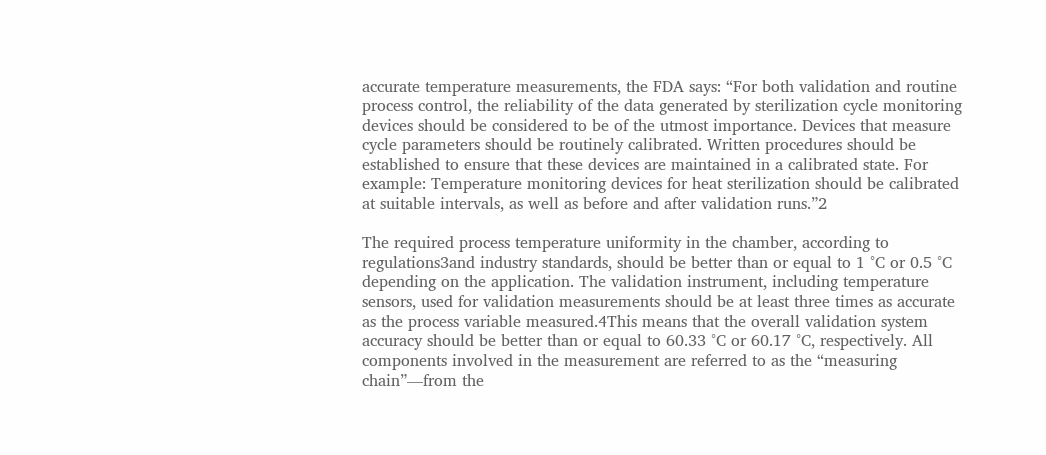accurate temperature measurements, the FDA says: “For both validation and routine process control, the reliability of the data generated by sterilization cycle monitoring devices should be considered to be of the utmost importance. Devices that measure cycle parameters should be routinely calibrated. Written procedures should be established to ensure that these devices are maintained in a calibrated state. For example: Temperature monitoring devices for heat sterilization should be calibrated at suitable intervals, as well as before and after validation runs.”2

The required process temperature uniformity in the chamber, according to regulations3and industry standards, should be better than or equal to 1 °C or 0.5 °C depending on the application. The validation instrument, including temperature sensors, used for validation measurements should be at least three times as accurate as the process variable measured.4This means that the overall validation system accuracy should be better than or equal to 60.33 °C or 60.17 °C, respectively. All components involved in the measurement are referred to as the “measuring chain”—from the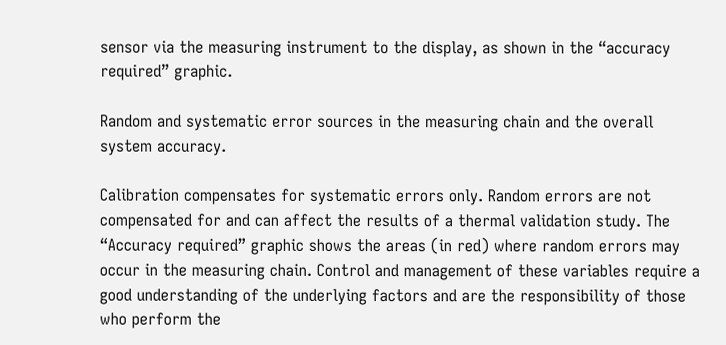sensor via the measuring instrument to the display, as shown in the “accuracy required” graphic.

Random and systematic error sources in the measuring chain and the overall system accuracy.

Calibration compensates for systematic errors only. Random errors are not compensated for and can affect the results of a thermal validation study. The “Accuracy required” graphic shows the areas (in red) where random errors may occur in the measuring chain. Control and management of these variables require a good understanding of the underlying factors and are the responsibility of those who perform the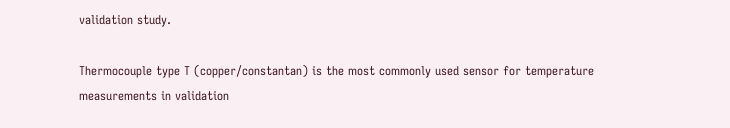validation study.

Thermocouple type T (copper/constantan) is the most commonly used sensor for temperature measurements in validation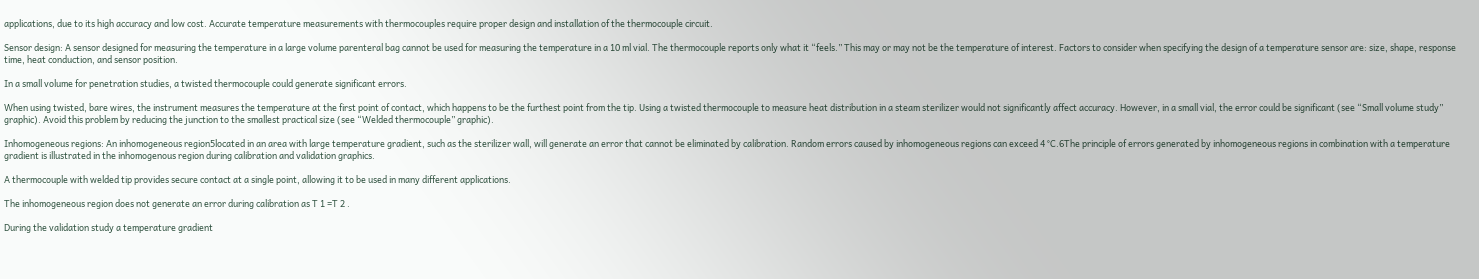applications, due to its high accuracy and low cost. Accurate temperature measurements with thermocouples require proper design and installation of the thermocouple circuit.

Sensor design: A sensor designed for measuring the temperature in a large volume parenteral bag cannot be used for measuring the temperature in a 10 ml vial. The thermocouple reports only what it “feels.” This may or may not be the temperature of interest. Factors to consider when specifying the design of a temperature sensor are: size, shape, response time, heat conduction, and sensor position.

In a small volume for penetration studies, a twisted thermocouple could generate significant errors.

When using twisted, bare wires, the instrument measures the temperature at the first point of contact, which happens to be the furthest point from the tip. Using a twisted thermocouple to measure heat distribution in a steam sterilizer would not significantly affect accuracy. However, in a small vial, the error could be significant (see “Small volume study” graphic). Avoid this problem by reducing the junction to the smallest practical size (see “Welded thermocouple” graphic).

Inhomogeneous regions: An inhomogeneous region5located in an area with large temperature gradient, such as the sterilizer wall, will generate an error that cannot be eliminated by calibration. Random errors caused by inhomogeneous regions can exceed 4 °C.6The principle of errors generated by inhomogeneous regions in combination with a temperature gradient is illustrated in the inhomogenous region during calibration and validation graphics.

A thermocouple with welded tip provides secure contact at a single point, allowing it to be used in many different applications.

The inhomogeneous region does not generate an error during calibration as T 1 =T 2 .

During the validation study a temperature gradient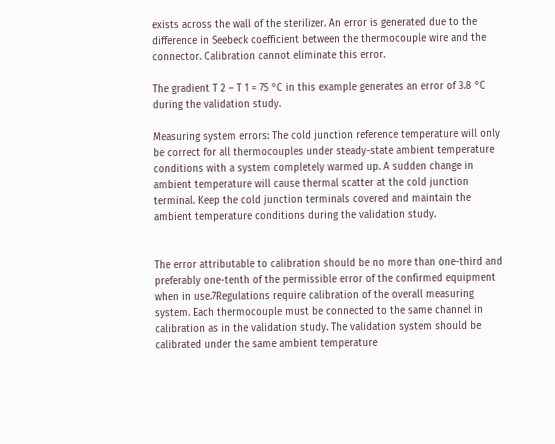exists across the wall of the sterilizer. An error is generated due to the difference in Seebeck coefficient between the thermocouple wire and the connector. Calibration cannot eliminate this error.

The gradient T 2 – T 1 = 75 °C in this example generates an error of 3.8 °C during the validation study.

Measuring system errors: The cold junction reference temperature will only be correct for all thermocouples under steady-state ambient temperature conditions with a system completely warmed up. A sudden change in ambient temperature will cause thermal scatter at the cold junction terminal. Keep the cold junction terminals covered and maintain the ambient temperature conditions during the validation study.


The error attributable to calibration should be no more than one-third and preferably one-tenth of the permissible error of the confirmed equipment when in use.7Regulations require calibration of the overall measuring system. Each thermocouple must be connected to the same channel in calibration as in the validation study. The validation system should be calibrated under the same ambient temperature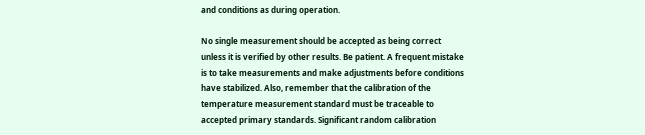and conditions as during operation.

No single measurement should be accepted as being correct unless it is verified by other results. Be patient. A frequent mistake is to take measurements and make adjustments before conditions have stabilized. Also, remember that the calibration of the temperature measurement standard must be traceable to accepted primary standards. Significant random calibration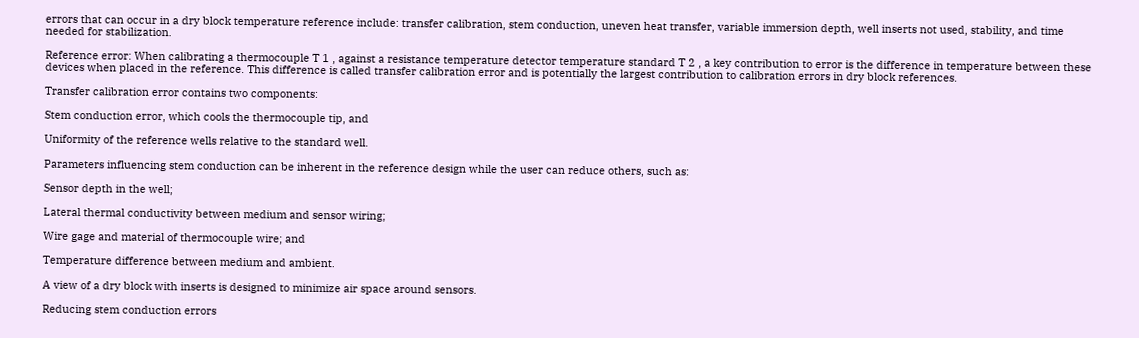errors that can occur in a dry block temperature reference include: transfer calibration, stem conduction, uneven heat transfer, variable immersion depth, well inserts not used, stability, and time needed for stabilization.

Reference error: When calibrating a thermocouple T 1 , against a resistance temperature detector temperature standard T 2 , a key contribution to error is the difference in temperature between these devices when placed in the reference. This difference is called transfer calibration error and is potentially the largest contribution to calibration errors in dry block references.

Transfer calibration error contains two components:

Stem conduction error, which cools the thermocouple tip, and

Uniformity of the reference wells relative to the standard well.

Parameters influencing stem conduction can be inherent in the reference design while the user can reduce others, such as:

Sensor depth in the well;

Lateral thermal conductivity between medium and sensor wiring;

Wire gage and material of thermocouple wire; and

Temperature difference between medium and ambient.

A view of a dry block with inserts is designed to minimize air space around sensors.

Reducing stem conduction errors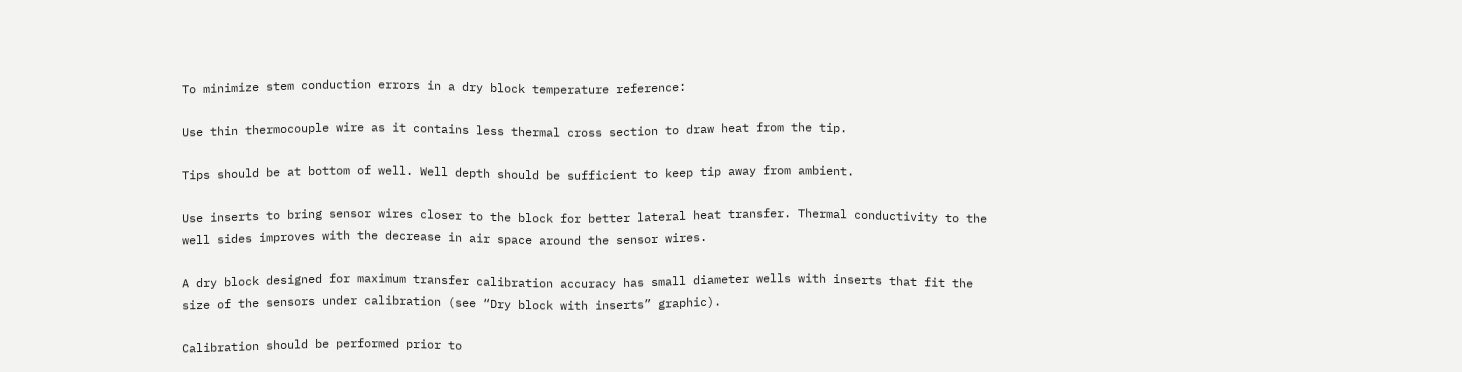To minimize stem conduction errors in a dry block temperature reference:

Use thin thermocouple wire as it contains less thermal cross section to draw heat from the tip.

Tips should be at bottom of well. Well depth should be sufficient to keep tip away from ambient.

Use inserts to bring sensor wires closer to the block for better lateral heat transfer. Thermal conductivity to the well sides improves with the decrease in air space around the sensor wires.

A dry block designed for maximum transfer calibration accuracy has small diameter wells with inserts that fit the size of the sensors under calibration (see “Dry block with inserts” graphic).

Calibration should be performed prior to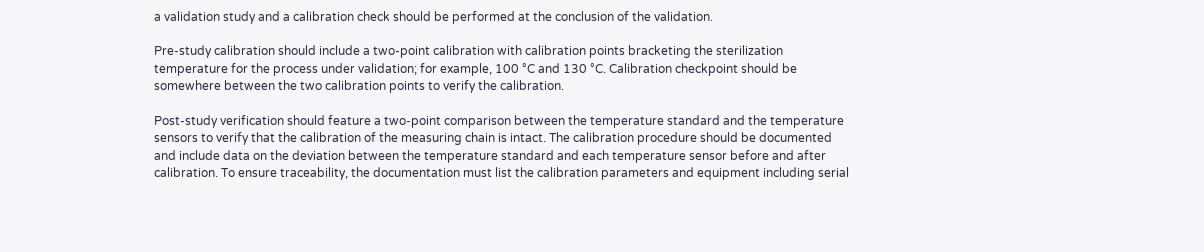a validation study and a calibration check should be performed at the conclusion of the validation.

Pre-study calibration should include a two-point calibration with calibration points bracketing the sterilization temperature for the process under validation; for example, 100 °C and 130 °C. Calibration checkpoint should be somewhere between the two calibration points to verify the calibration.

Post-study verification should feature a two-point comparison between the temperature standard and the temperature sensors to verify that the calibration of the measuring chain is intact. The calibration procedure should be documented and include data on the deviation between the temperature standard and each temperature sensor before and after calibration. To ensure traceability, the documentation must list the calibration parameters and equipment including serial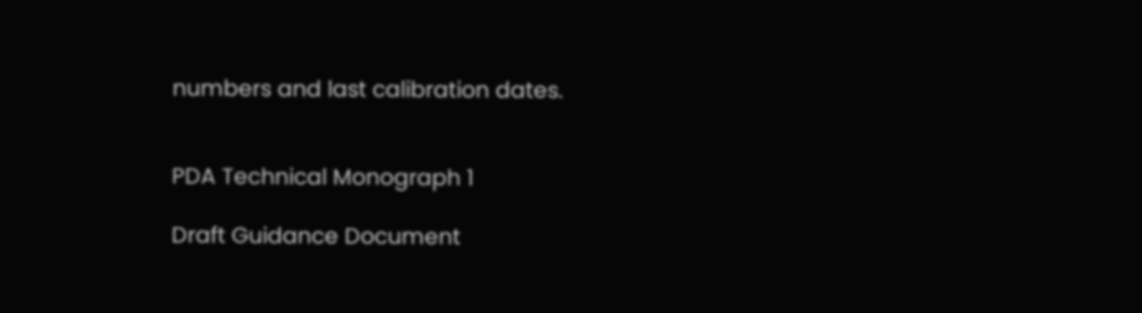numbers and last calibration dates.


PDA Technical Monograph 1

Draft Guidance Document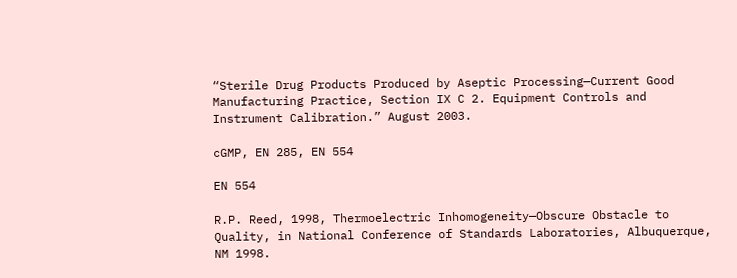“Sterile Drug Products Produced by Aseptic Processing—Current Good Manufacturing Practice, Section IX C 2. Equipment Controls and Instrument Calibration.” August 2003.

cGMP, EN 285, EN 554

EN 554

R.P. Reed, 1998, Thermoelectric Inhomogeneity—Obscure Obstacle to Quality, in National Conference of Standards Laboratories, Albuquerque, NM 1998.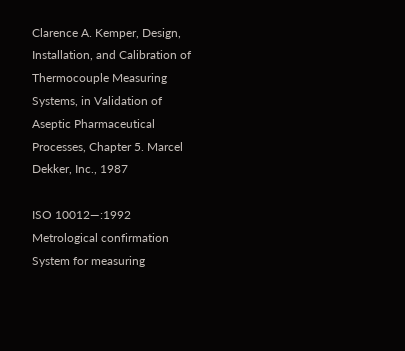Clarence A. Kemper, Design, Installation, and Calibration of Thermocouple Measuring Systems, in Validation of Aseptic Pharmaceutical Processes, Chapter 5. Marcel Dekker, Inc., 1987

ISO 10012—:1992 Metrological confirmation System for measuring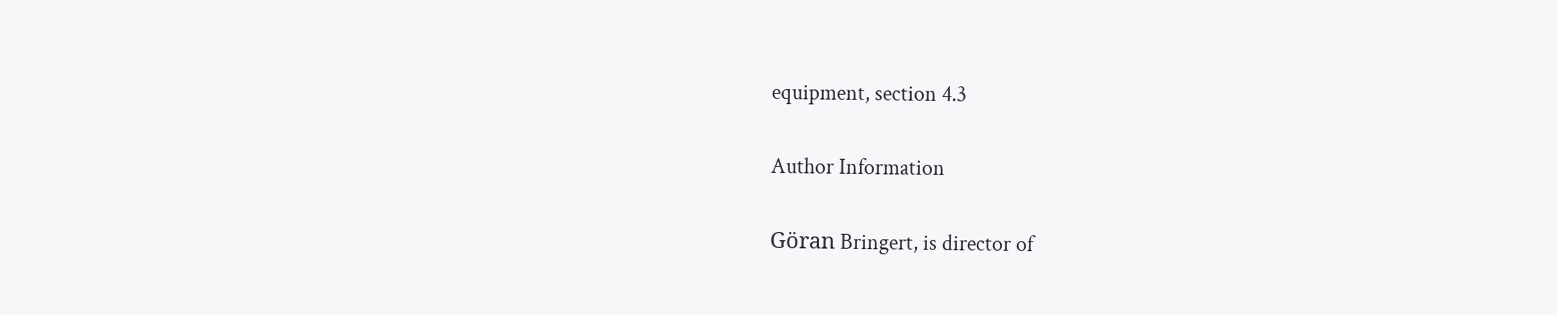equipment, section 4.3

Author Information

Göran Bringert, is director of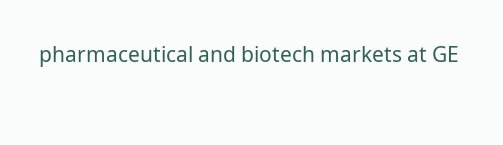pharmaceutical and biotech markets at GE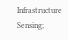Infrastructure Sensing;